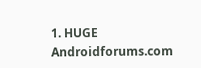1. HUGE Androidforums.com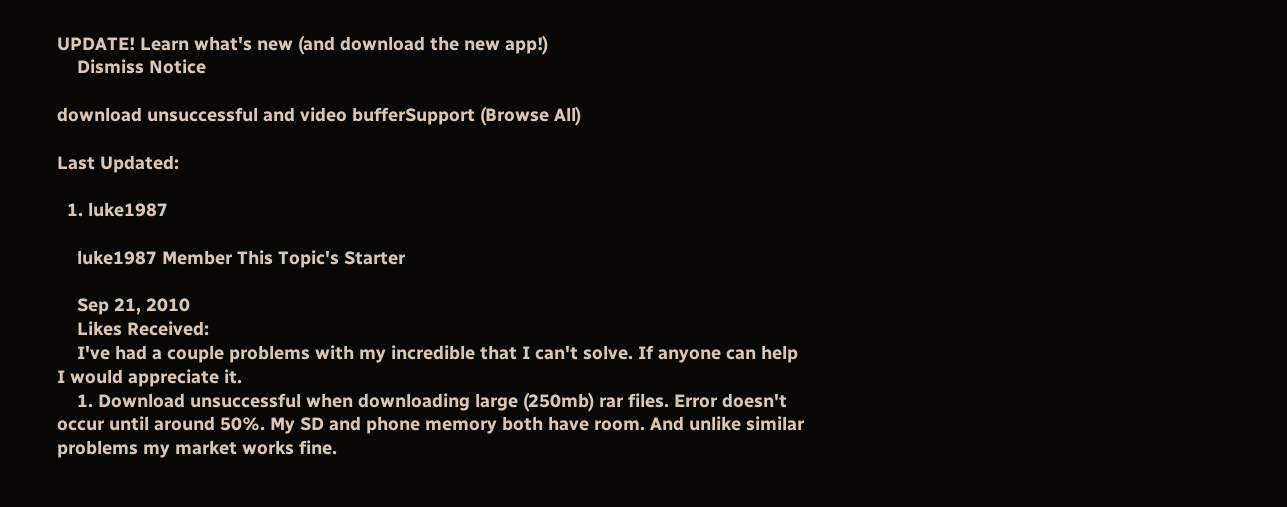UPDATE! Learn what's new (and download the new app!)
    Dismiss Notice

download unsuccessful and video bufferSupport (Browse All)

Last Updated:

  1. luke1987

    luke1987 Member This Topic's Starter

    Sep 21, 2010
    Likes Received:
    I've had a couple problems with my incredible that I can't solve. If anyone can help I would appreciate it.
    1. Download unsuccessful when downloading large (250mb) rar files. Error doesn't occur until around 50%. My SD and phone memory both have room. And unlike similar problems my market works fine.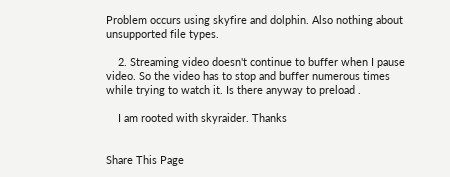Problem occurs using skyfire and dolphin. Also nothing about unsupported file types.

    2. Streaming video doesn't continue to buffer when I pause video. So the video has to stop and buffer numerous times while trying to watch it. Is there anyway to preload .

    I am rooted with skyraider. Thanks


Share This Page